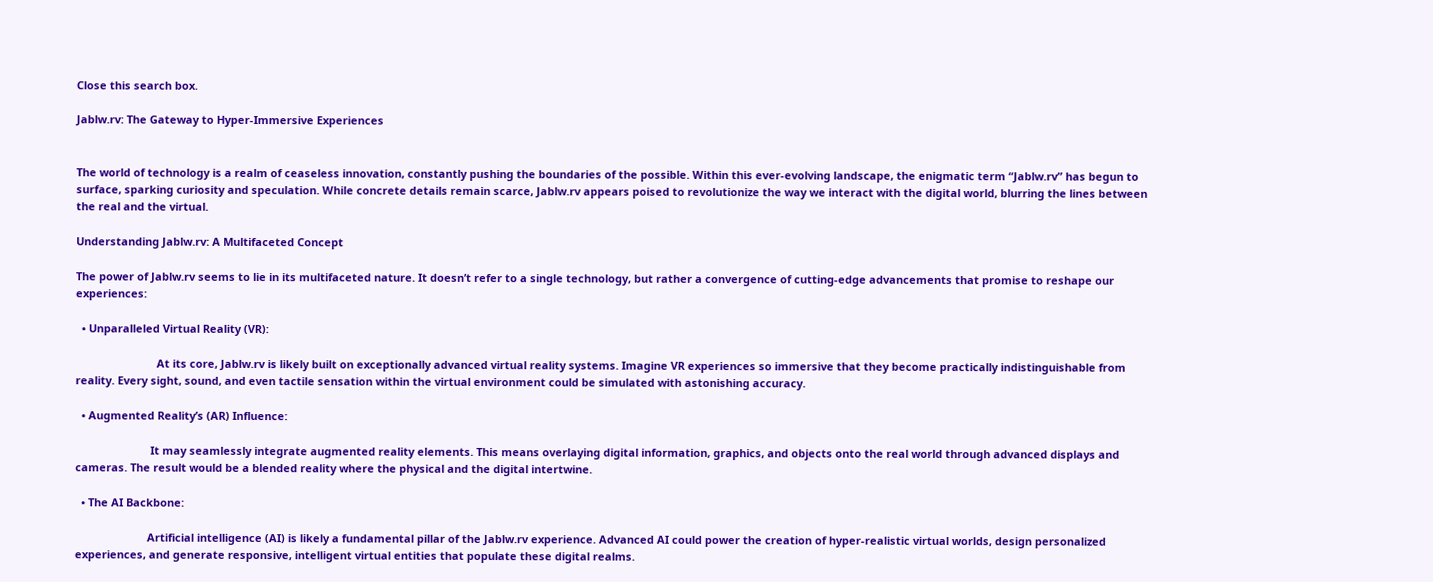Close this search box.

Jablw.rv: The Gateway to Hyper-Immersive Experiences


The world of technology is a realm of ceaseless innovation, constantly pushing the boundaries of the possible. Within this ever-evolving landscape, the enigmatic term “Jablw.rv” has begun to surface, sparking curiosity and speculation. While concrete details remain scarce, Jablw.rv appears poised to revolutionize the way we interact with the digital world, blurring the lines between the real and the virtual.

Understanding Jablw.rv: A Multifaceted Concept

The power of Jablw.rv seems to lie in its multifaceted nature. It doesn’t refer to a single technology, but rather a convergence of cutting-edge advancements that promise to reshape our experiences:

  • Unparalleled Virtual Reality (VR):

                           At its core, Jablw.rv is likely built on exceptionally advanced virtual reality systems. Imagine VR experiences so immersive that they become practically indistinguishable from reality. Every sight, sound, and even tactile sensation within the virtual environment could be simulated with astonishing accuracy.

  • Augmented Reality’s (AR) Influence:

                         It may seamlessly integrate augmented reality elements. This means overlaying digital information, graphics, and objects onto the real world through advanced displays and cameras. The result would be a blended reality where the physical and the digital intertwine.

  • The AI Backbone:

                        Artificial intelligence (AI) is likely a fundamental pillar of the Jablw.rv experience. Advanced AI could power the creation of hyper-realistic virtual worlds, design personalized experiences, and generate responsive, intelligent virtual entities that populate these digital realms.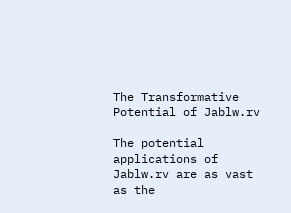The Transformative Potential of Jablw.rv

The potential applications of Jablw.rv are as vast as the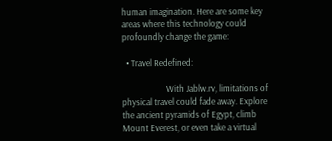human imagination. Here are some key areas where this technology could profoundly change the game:

  • Travel Redefined:

                      With Jablw.rv, limitations of physical travel could fade away. Explore the ancient pyramids of Egypt, climb Mount Everest, or even take a virtual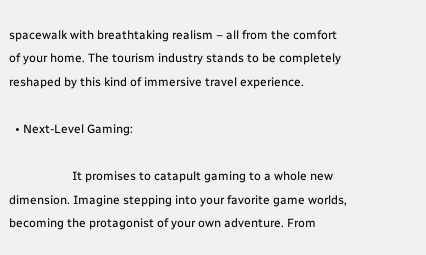spacewalk with breathtaking realism – all from the comfort of your home. The tourism industry stands to be completely reshaped by this kind of immersive travel experience.

  • Next-Level Gaming:

                     It promises to catapult gaming to a whole new dimension. Imagine stepping into your favorite game worlds, becoming the protagonist of your own adventure. From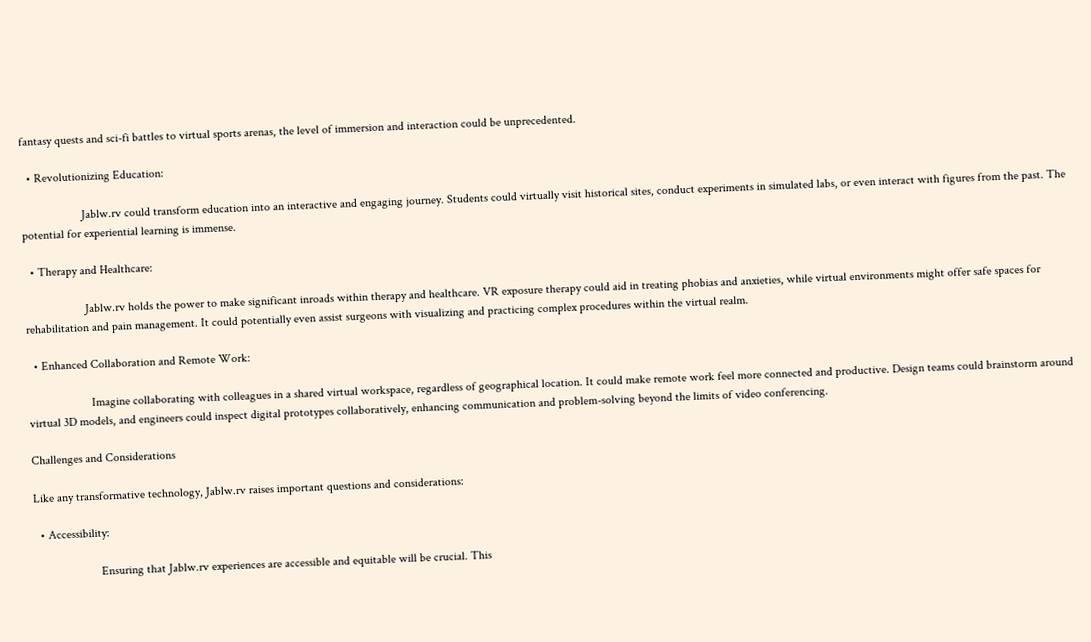fantasy quests and sci-fi battles to virtual sports arenas, the level of immersion and interaction could be unprecedented.

  • Revolutionizing Education:

                    Jablw.rv could transform education into an interactive and engaging journey. Students could virtually visit historical sites, conduct experiments in simulated labs, or even interact with figures from the past. The potential for experiential learning is immense.

  • Therapy and Healthcare:

                    Jablw.rv holds the power to make significant inroads within therapy and healthcare. VR exposure therapy could aid in treating phobias and anxieties, while virtual environments might offer safe spaces for rehabilitation and pain management. It could potentially even assist surgeons with visualizing and practicing complex procedures within the virtual realm.

  • Enhanced Collaboration and Remote Work:

                     Imagine collaborating with colleagues in a shared virtual workspace, regardless of geographical location. It could make remote work feel more connected and productive. Design teams could brainstorm around virtual 3D models, and engineers could inspect digital prototypes collaboratively, enhancing communication and problem-solving beyond the limits of video conferencing.

Challenges and Considerations

Like any transformative technology, Jablw.rv raises important questions and considerations:

  • Accessibility:

                      Ensuring that Jablw.rv experiences are accessible and equitable will be crucial. This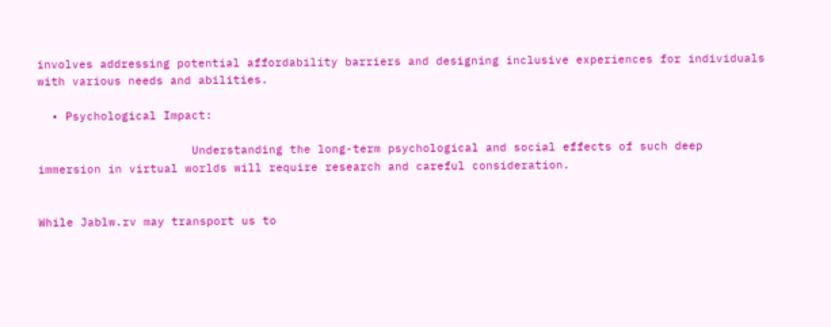involves addressing potential affordability barriers and designing inclusive experiences for individuals with various needs and abilities.

  • Psychological Impact:

                      Understanding the long-term psychological and social effects of such deep immersion in virtual worlds will require research and careful consideration.


While Jablw.rv may transport us to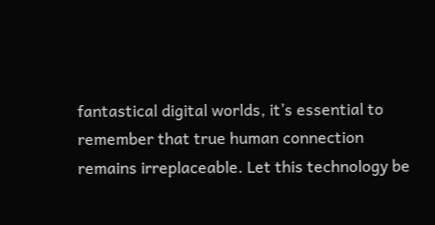fantastical digital worlds, it’s essential to remember that true human connection remains irreplaceable. Let this technology be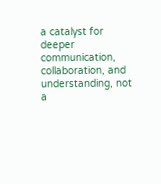a catalyst for deeper communication, collaboration, and understanding, not a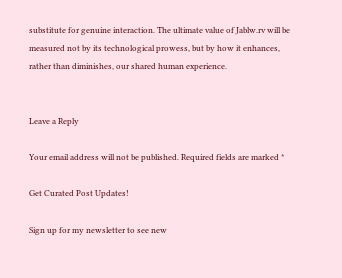substitute for genuine interaction. The ultimate value of Jablw.rv will be measured not by its technological prowess, but by how it enhances, rather than diminishes, our shared human experience.


Leave a Reply

Your email address will not be published. Required fields are marked *

Get Curated Post Updates!

Sign up for my newsletter to see new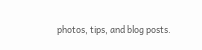photos, tips, and blog posts.